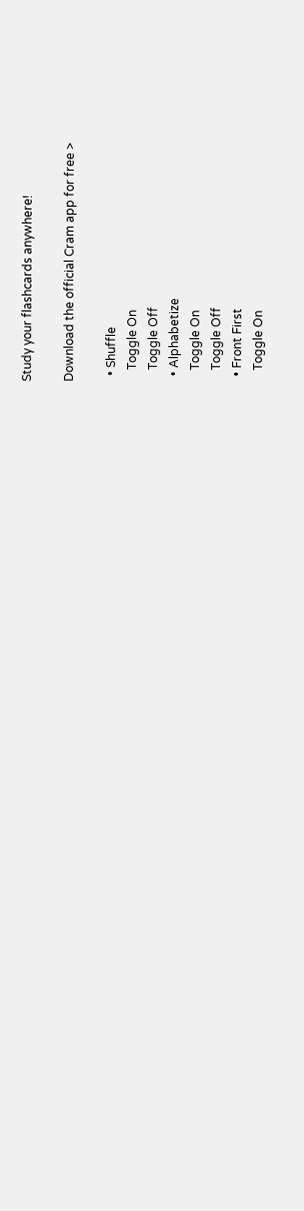Study your flashcards anywhere!

Download the official Cram app for free >

  • Shuffle
    Toggle On
    Toggle Off
  • Alphabetize
    Toggle On
    Toggle Off
  • Front First
    Toggle On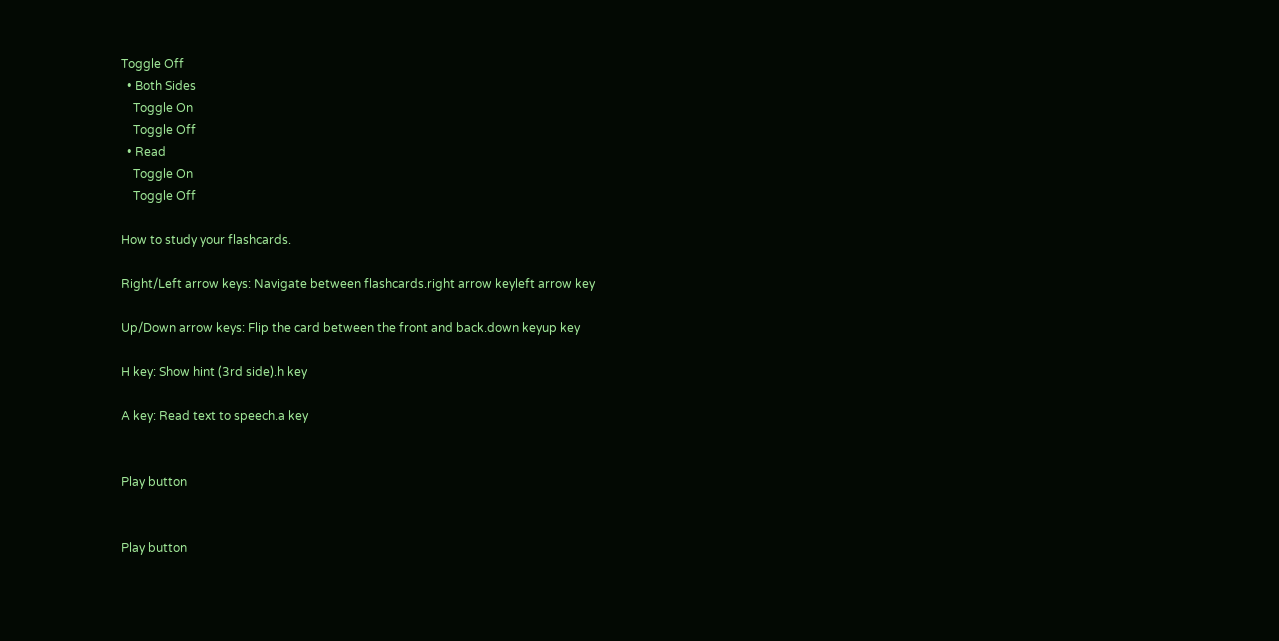Toggle Off
  • Both Sides
    Toggle On
    Toggle Off
  • Read
    Toggle On
    Toggle Off

How to study your flashcards.

Right/Left arrow keys: Navigate between flashcards.right arrow keyleft arrow key

Up/Down arrow keys: Flip the card between the front and back.down keyup key

H key: Show hint (3rd side).h key

A key: Read text to speech.a key


Play button


Play button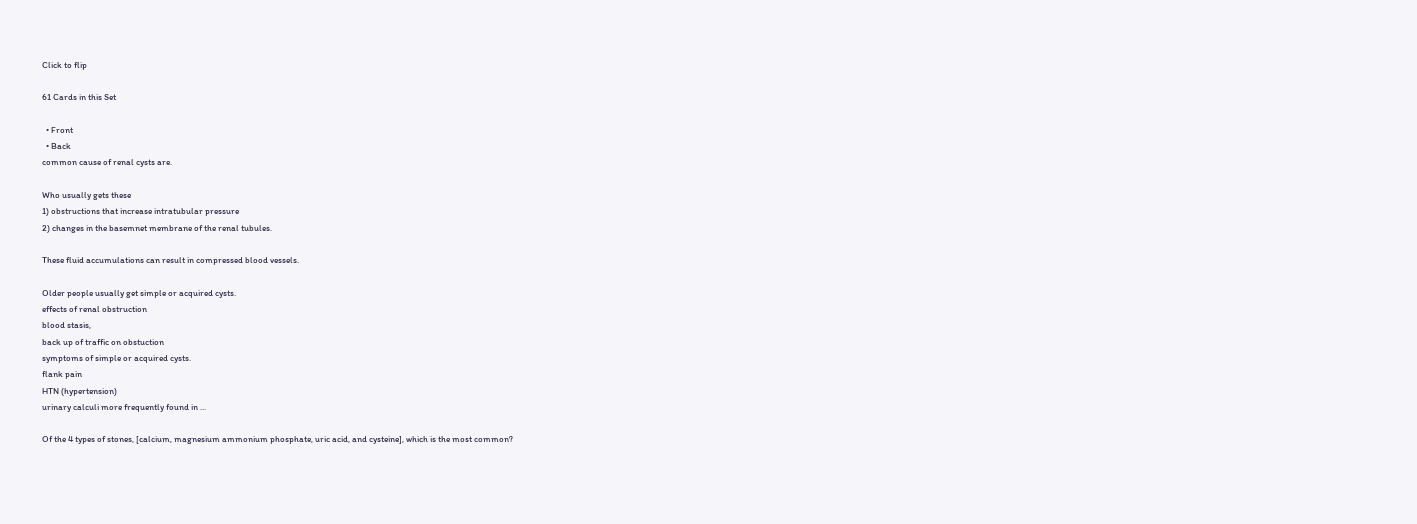Click to flip

61 Cards in this Set

  • Front
  • Back
common cause of renal cysts are.

Who usually gets these
1) obstructions that increase intratubular pressure
2) changes in the basemnet membrane of the renal tubules.

These fluid accumulations can result in compressed blood vessels.

Older people usually get simple or acquired cysts.
effects of renal obstruction
blood stasis,
back up of traffic on obstuction
symptoms of simple or acquired cysts.
flank pain
HTN (hypertension)
urinary calculi more frequently found in ...

Of the 4 types of stones, [calcium, magnesium ammonium phosphate, uric acid, and cysteine], which is the most common?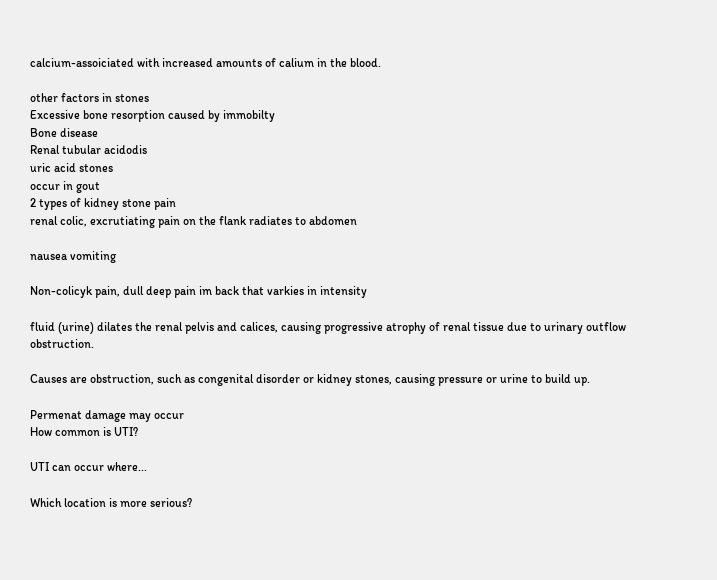calcium-assoiciated with increased amounts of calium in the blood.

other factors in stones
Excessive bone resorption caused by immobilty
Bone disease
Renal tubular acidodis
uric acid stones
occur in gout
2 types of kidney stone pain
renal colic, excrutiating pain on the flank radiates to abdomen

nausea vomiting

Non-colicyk pain, dull deep pain im back that varkies in intensity

fluid (urine) dilates the renal pelvis and calices, causing progressive atrophy of renal tissue due to urinary outflow obstruction.

Causes are obstruction, such as congenital disorder or kidney stones, causing pressure or urine to build up.

Permenat damage may occur
How common is UTI?

UTI can occur where...

Which location is more serious?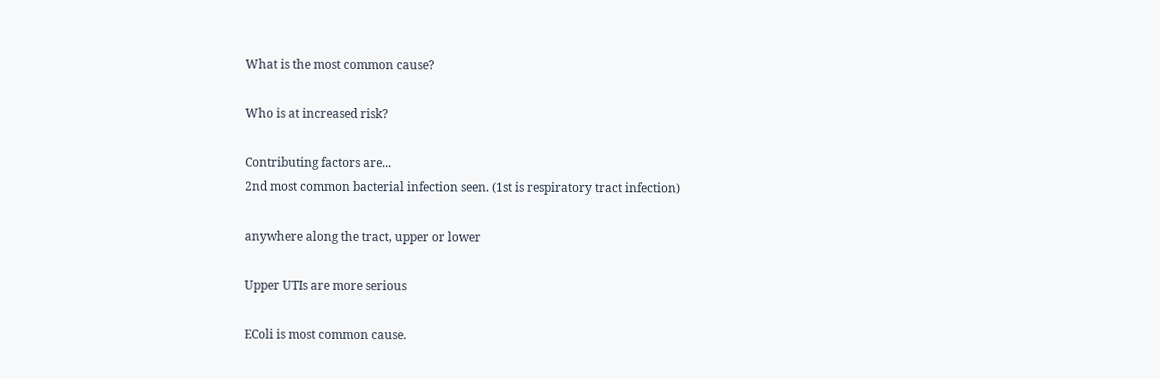What is the most common cause?

Who is at increased risk?

Contributing factors are...
2nd most common bacterial infection seen. (1st is respiratory tract infection)

anywhere along the tract, upper or lower

Upper UTIs are more serious

EColi is most common cause.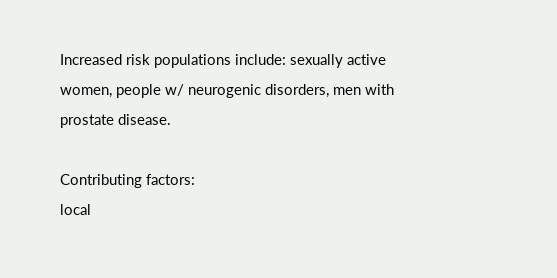Increased risk populations include: sexually active women, people w/ neurogenic disorders, men with prostate disease.

Contributing factors:
local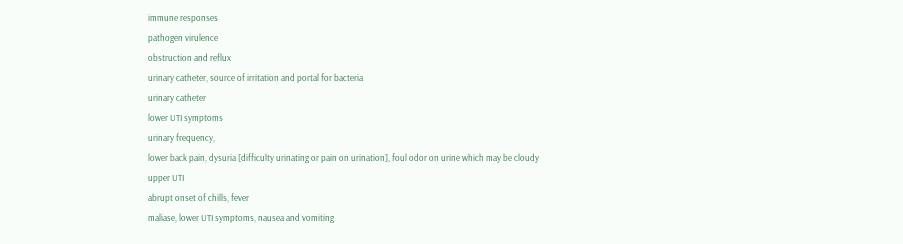immune responses
pathogen virulence
obstruction and reflux
urinary catheter, source of irritation and portal for bacteria
urinary catheter
lower UTI symptoms
urinary frequency,
lower back pain, dysuria [difficulty urinating or pain on urination], foul odor on urine which may be cloudy
upper UTI
abrupt onset of chills, fever
maliase, lower UTI symptoms, nausea and vomiting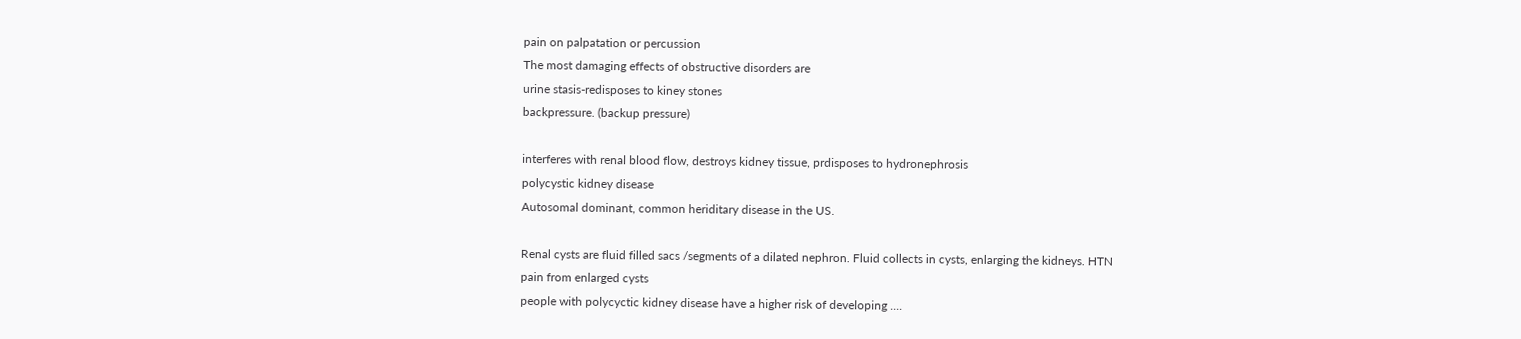pain on palpatation or percussion
The most damaging effects of obstructive disorders are
urine stasis-redisposes to kiney stones
backpressure. (backup pressure)

interferes with renal blood flow, destroys kidney tissue, prdisposes to hydronephrosis
polycystic kidney disease
Autosomal dominant, common heriditary disease in the US.

Renal cysts are fluid filled sacs /segments of a dilated nephron. Fluid collects in cysts, enlarging the kidneys. HTN
pain from enlarged cysts
people with polycyctic kidney disease have a higher risk of developing ....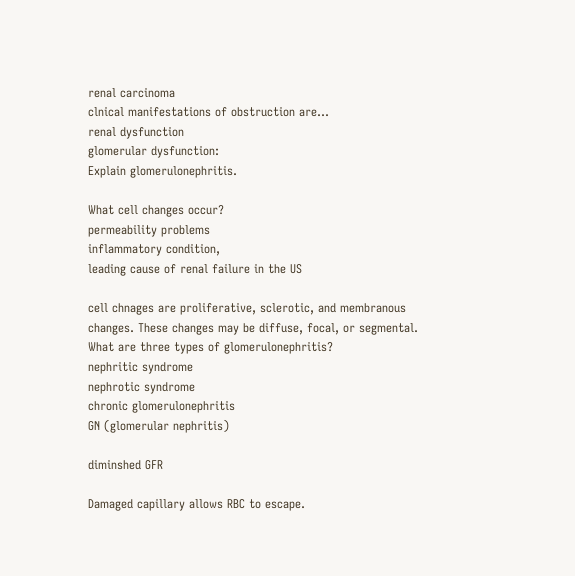renal carcinoma
clnical manifestations of obstruction are...
renal dysfunction
glomerular dysfunction:
Explain glomerulonephritis.

What cell changes occur?
permeability problems
inflammatory condition,
leading cause of renal failure in the US

cell chnages are proliferative, sclerotic, and membranous changes. These changes may be diffuse, focal, or segmental.
What are three types of glomerulonephritis?
nephritic syndrome
nephrotic syndrome
chronic glomerulonephritis
GN (glomerular nephritis)

diminshed GFR

Damaged capillary allows RBC to escape.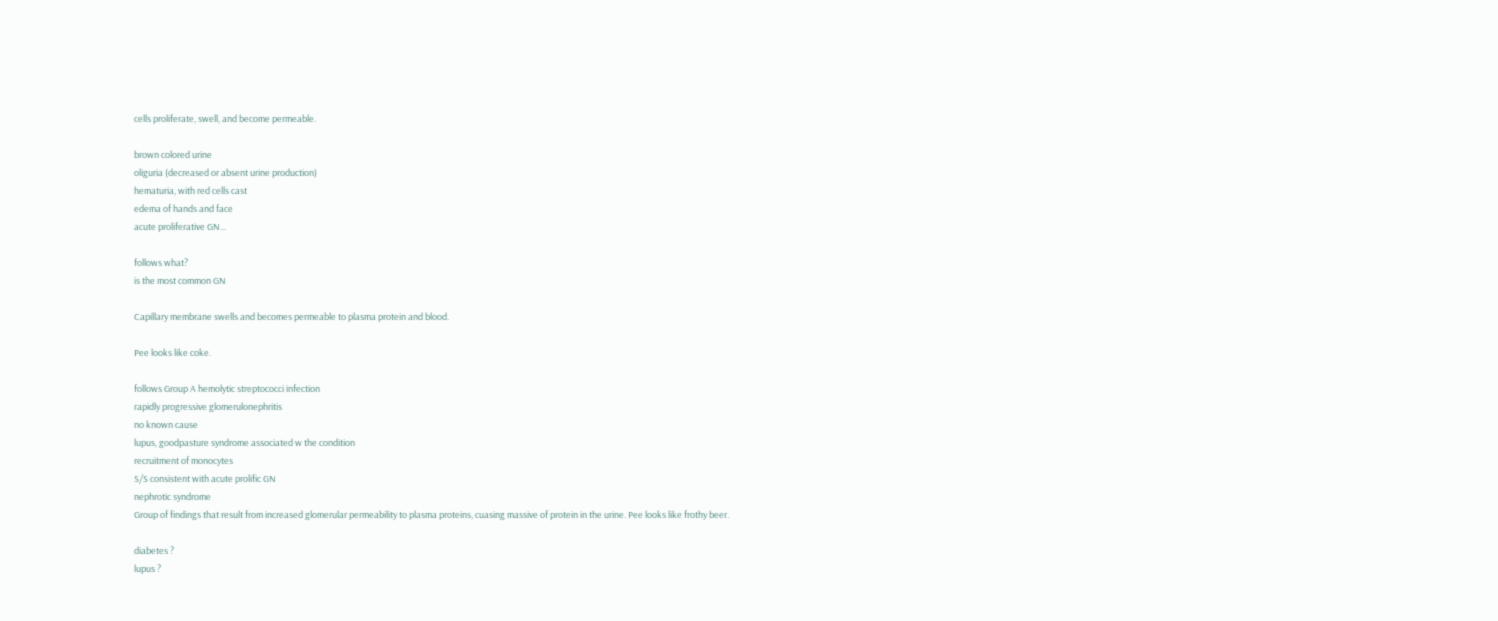cells proliferate, swell, and become permeable.

brown colored urine
oliguria (decreased or absent urine production)
hematuria, with red cells cast
edema of hands and face
acute proliferative GN...

follows what?
is the most common GN

Capillary membrane swells and becomes permeable to plasma protein and blood.

Pee looks like coke.

follows Group A hemolytic streptococci infection
rapidly progressive glomerulonephritis
no known cause
lupus, goodpasture syndrome associated w the condition
recruitment of monocytes
S/S consistent with acute prolific GN
nephrotic syndrome
Group of findings that result from increased glomerular permeability to plasma proteins, cuasing massive of protein in the urine. Pee looks like frothy beer.

diabetes ?
lupus ?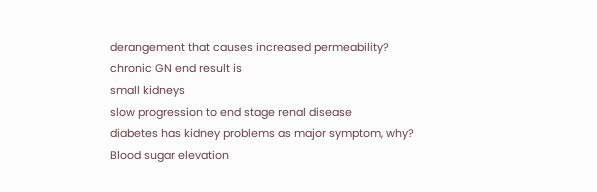derangement that causes increased permeability?
chronic GN end result is
small kidneys
slow progression to end stage renal disease
diabetes has kidney problems as major symptom, why?
Blood sugar elevation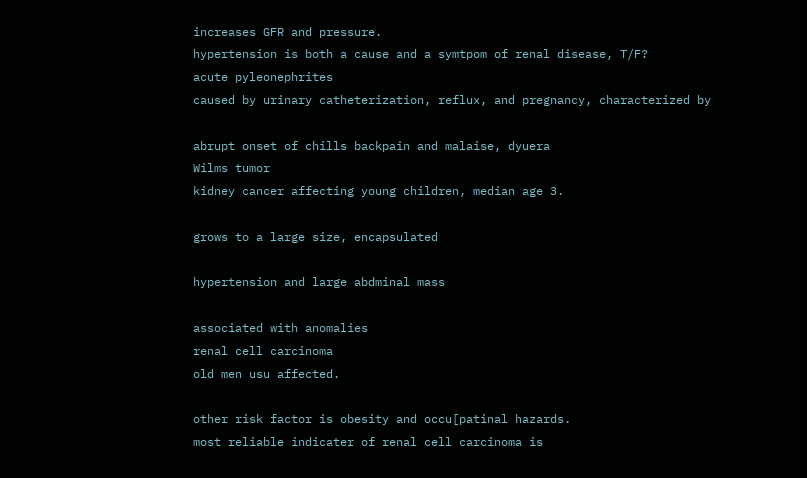increases GFR and pressure.
hypertension is both a cause and a symtpom of renal disease, T/F?
acute pyleonephrites
caused by urinary catheterization, reflux, and pregnancy, characterized by

abrupt onset of chills backpain and malaise, dyuera
Wilms tumor
kidney cancer affecting young children, median age 3.

grows to a large size, encapsulated

hypertension and large abdminal mass

associated with anomalies
renal cell carcinoma
old men usu affected.

other risk factor is obesity and occu[patinal hazards.
most reliable indicater of renal cell carcinoma is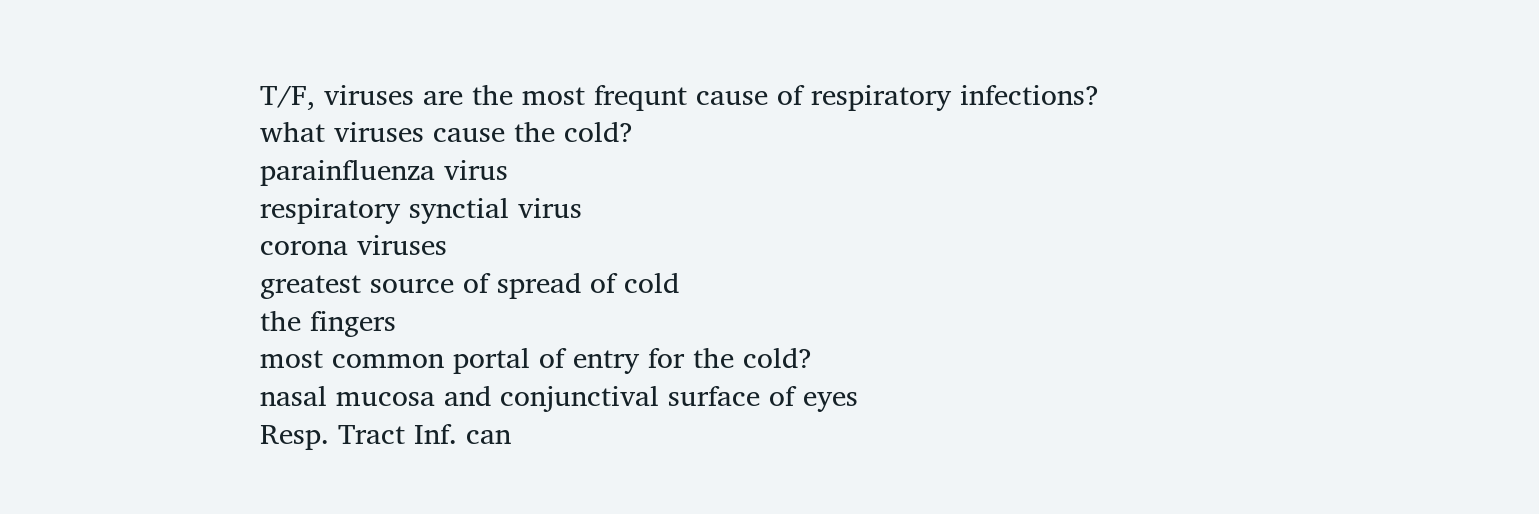T/F, viruses are the most frequnt cause of respiratory infections?
what viruses cause the cold?
parainfluenza virus
respiratory synctial virus
corona viruses
greatest source of spread of cold
the fingers
most common portal of entry for the cold?
nasal mucosa and conjunctival surface of eyes
Resp. Tract Inf. can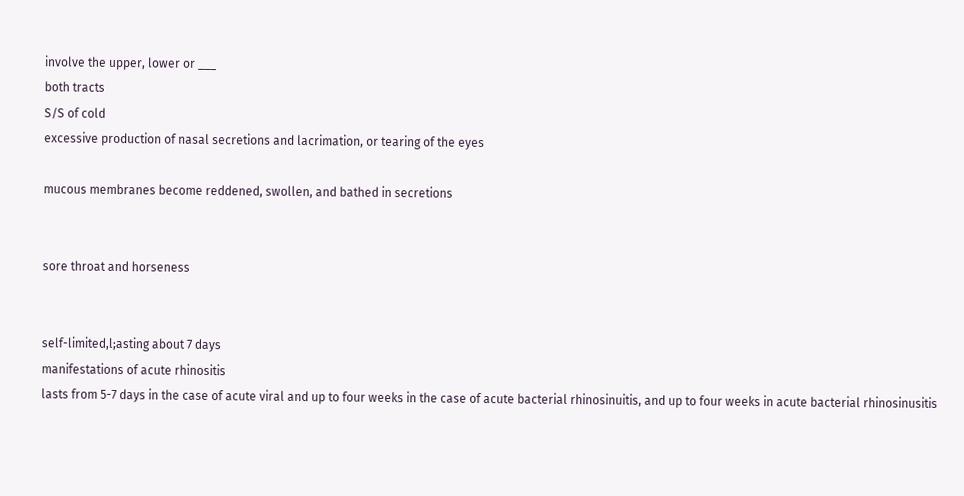involve the upper, lower or ___
both tracts
S/S of cold
excessive production of nasal secretions and lacrimation, or tearing of the eyes

mucous membranes become reddened, swollen, and bathed in secretions


sore throat and horseness


self-limited,l;asting about 7 days
manifestations of acute rhinositis
lasts from 5-7 days in the case of acute viral and up to four weeks in the case of acute bacterial rhinosinuitis, and up to four weeks in acute bacterial rhinosinusitis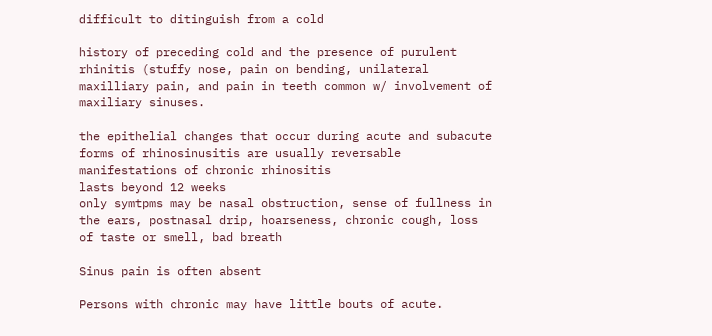difficult to ditinguish from a cold

history of preceding cold and the presence of purulent rhinitis (stuffy nose, pain on bending, unilateral maxilliary pain, and pain in teeth common w/ involvement of maxiliary sinuses.

the epithelial changes that occur during acute and subacute forms of rhinosinusitis are usually reversable
manifestations of chronic rhinositis
lasts beyond 12 weeks
only symtpms may be nasal obstruction, sense of fullness in the ears, postnasal drip, hoarseness, chronic cough, loss of taste or smell, bad breath

Sinus pain is often absent

Persons with chronic may have little bouts of acute.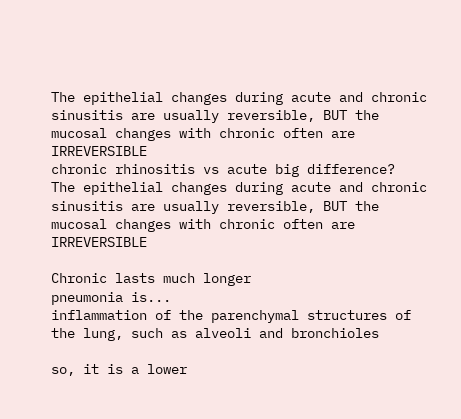The epithelial changes during acute and chronic sinusitis are usually reversible, BUT the mucosal changes with chronic often are IRREVERSIBLE
chronic rhinositis vs acute big difference?
The epithelial changes during acute and chronic sinusitis are usually reversible, BUT the mucosal changes with chronic often are IRREVERSIBLE

Chronic lasts much longer
pneumonia is...
inflammation of the parenchymal structures of the lung, such as alveoli and bronchioles

so, it is a lower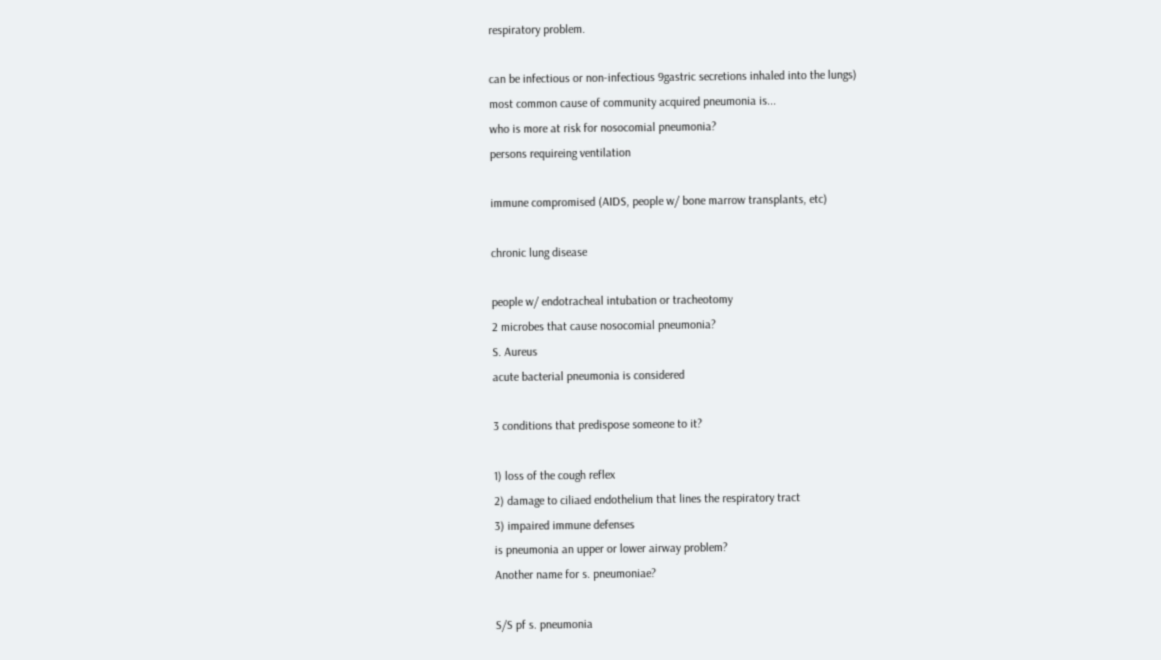respiratory problem.

can be infectious or non-infectious 9gastric secretions inhaled into the lungs)
most common cause of community acquired pneumonia is...
who is more at risk for nosocomial pneumonia?
persons requireing ventilation

immune compromised (AIDS, people w/ bone marrow transplants, etc)

chronic lung disease

people w/ endotracheal intubation or tracheotomy
2 microbes that cause nosocomial pneumonia?
S. Aureus
acute bacterial pneumonia is considered

3 conditions that predispose someone to it?

1) loss of the cough reflex
2) damage to ciliaed endothelium that lines the respiratory tract
3) impaired immune defenses
is pneumonia an upper or lower airway problem?
Another name for s. pneumoniae?

S/S pf s. pneumonia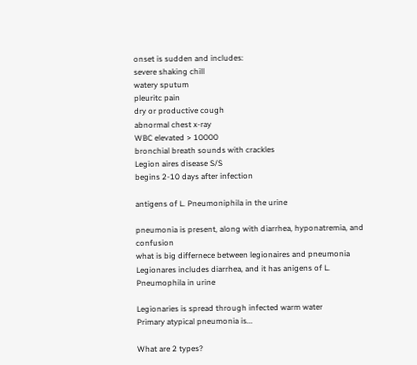onset is sudden and includes:
severe shaking chill
watery sputum
pleuritc pain
dry or productive cough
abnormal chest x-ray
WBC elevated > 10000
bronchial breath sounds with crackles
Legion aires disease S/S
begins 2-10 days after infection

antigens of L. Pneumoniphila in the urine

pneumonia is present, along with diarrhea, hyponatremia, and confusion
what is big differnece between legionaires and pneumonia
Legionares includes diarrhea, and it has anigens of L. Pneumophila in urine

Legionaries is spread through infected warm water
Primary atypical pneumonia is...

What are 2 types?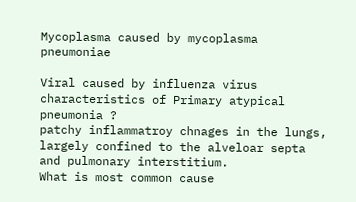Mycoplasma caused by mycoplasma pneumoniae

Viral caused by influenza virus
characteristics of Primary atypical pneumonia ?
patchy inflammatroy chnages in the lungs, largely confined to the alveloar septa and pulmonary interstitium.
What is most common cause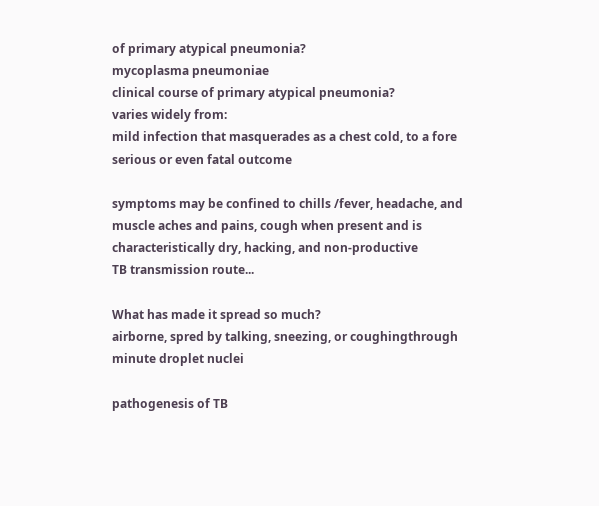of primary atypical pneumonia?
mycoplasma pneumoniae
clinical course of primary atypical pneumonia?
varies widely from:
mild infection that masquerades as a chest cold, to a fore serious or even fatal outcome

symptoms may be confined to chills /fever, headache, and muscle aches and pains, cough when present and is characteristically dry, hacking, and non-productive
TB transmission route...

What has made it spread so much?
airborne, spred by talking, sneezing, or coughingthrough minute droplet nuclei

pathogenesis of TB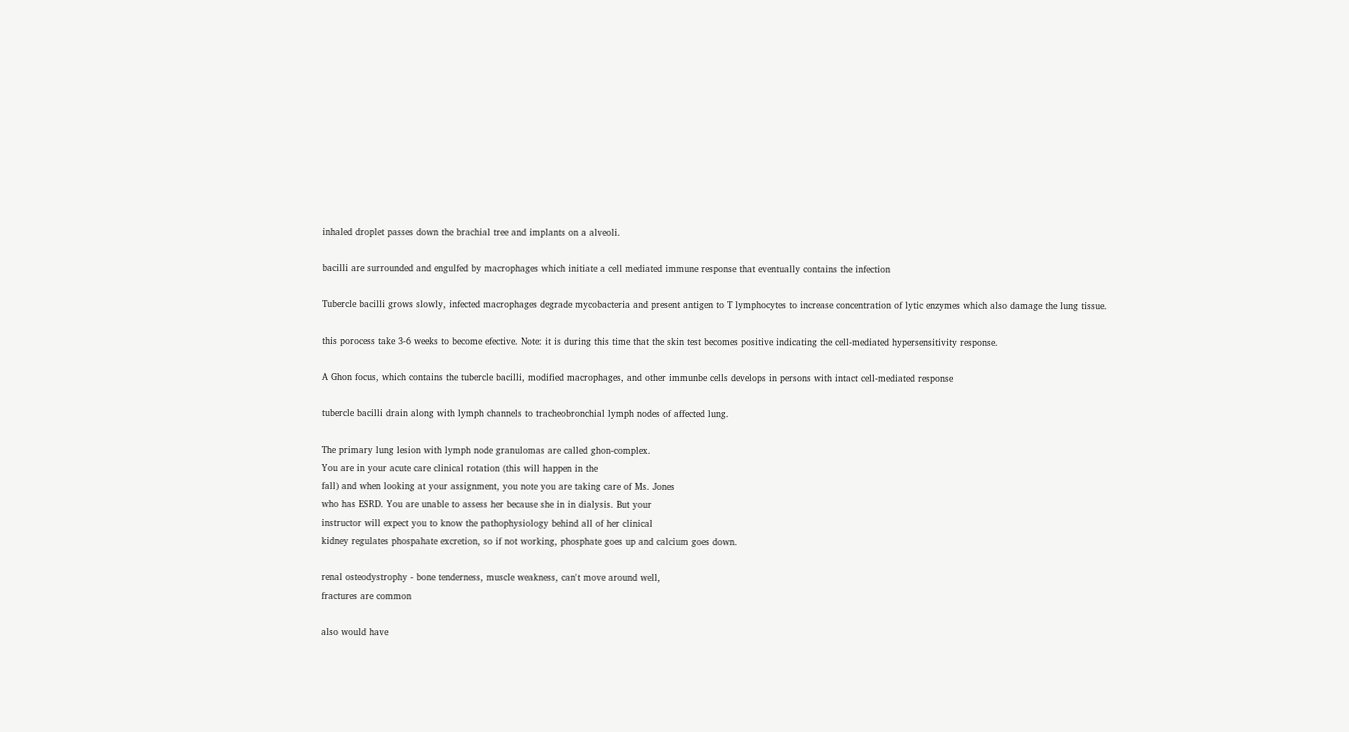inhaled droplet passes down the brachial tree and implants on a alveoli.

bacilli are surrounded and engulfed by macrophages which initiate a cell mediated immune response that eventually contains the infection

Tubercle bacilli grows slowly, infected macrophages degrade mycobacteria and present antigen to T lymphocytes to increase concentration of lytic enzymes which also damage the lung tissue.

this porocess take 3-6 weeks to become efective. Note: it is during this time that the skin test becomes positive indicating the cell-mediated hypersensitivity response.

A Ghon focus, which contains the tubercle bacilli, modified macrophages, and other immunbe cells develops in persons with intact cell-mediated response

tubercle bacilli drain along with lymph channels to tracheobronchial lymph nodes of affected lung.

The primary lung lesion with lymph node granulomas are called ghon-complex.
You are in your acute care clinical rotation (this will happen in the
fall) and when looking at your assignment, you note you are taking care of Ms. Jones
who has ESRD. You are unable to assess her because she in in dialysis. But your
instructor will expect you to know the pathophysiology behind all of her clinical
kidney regulates phospahate excretion, so if not working, phosphate goes up and calcium goes down.

renal osteodystrophy - bone tenderness, muscle weakness, can't move around well,
fractures are common

also would have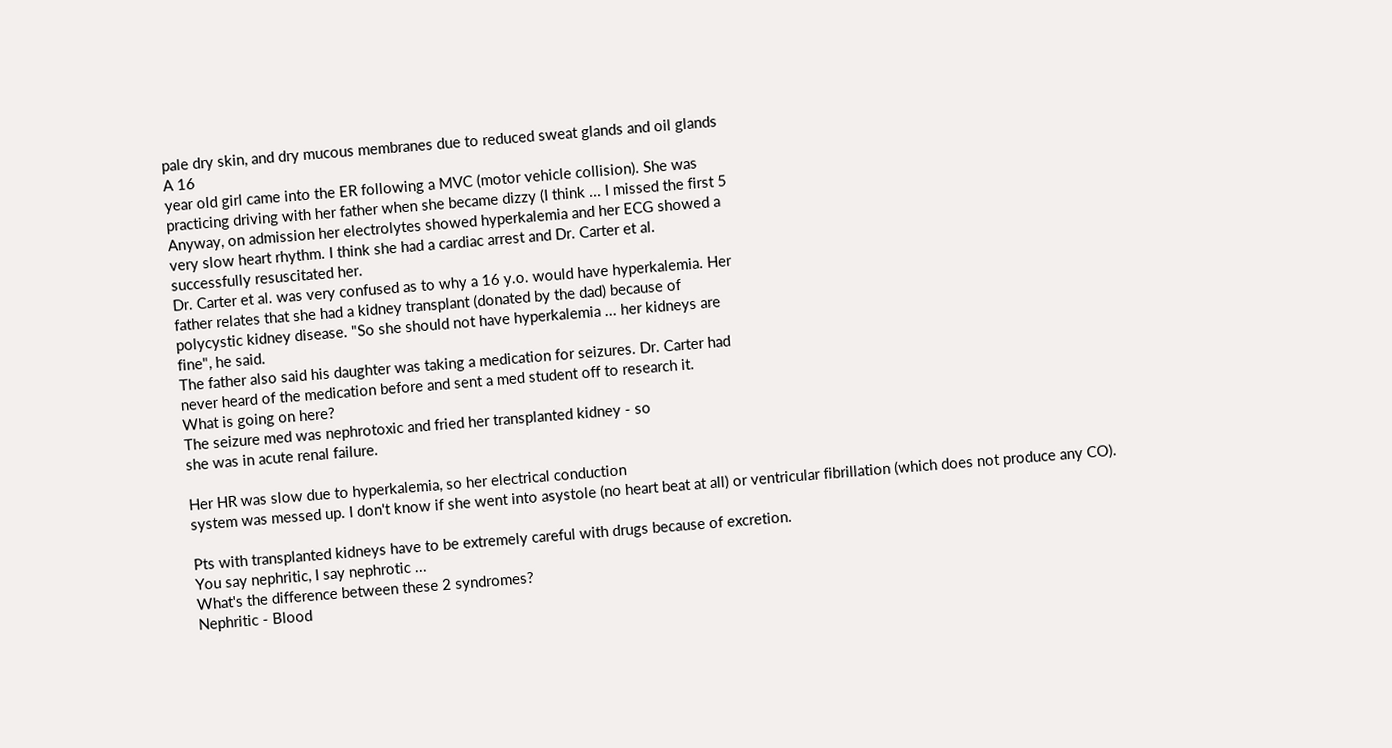pale dry skin, and dry mucous membranes due to reduced sweat glands and oil glands
A 16
year old girl came into the ER following a MVC (motor vehicle collision). She was
practicing driving with her father when she became dizzy (I think ... I missed the first 5
Anyway, on admission her electrolytes showed hyperkalemia and her ECG showed a
very slow heart rhythm. I think she had a cardiac arrest and Dr. Carter et al.
successfully resuscitated her.
Dr. Carter et al. was very confused as to why a 16 y.o. would have hyperkalemia. Her
father relates that she had a kidney transplant (donated by the dad) because of
polycystic kidney disease. "So she should not have hyperkalemia ... her kidneys are
fine", he said.
The father also said his daughter was taking a medication for seizures. Dr. Carter had
never heard of the medication before and sent a med student off to research it.
What is going on here?
The seizure med was nephrotoxic and fried her transplanted kidney - so
she was in acute renal failure.

Her HR was slow due to hyperkalemia, so her electrical conduction
system was messed up. I don't know if she went into asystole (no heart beat at all) or ventricular fibrillation (which does not produce any CO).

Pts with transplanted kidneys have to be extremely careful with drugs because of excretion.
You say nephritic, I say nephrotic ...
What's the difference between these 2 syndromes?
Nephritic - Blood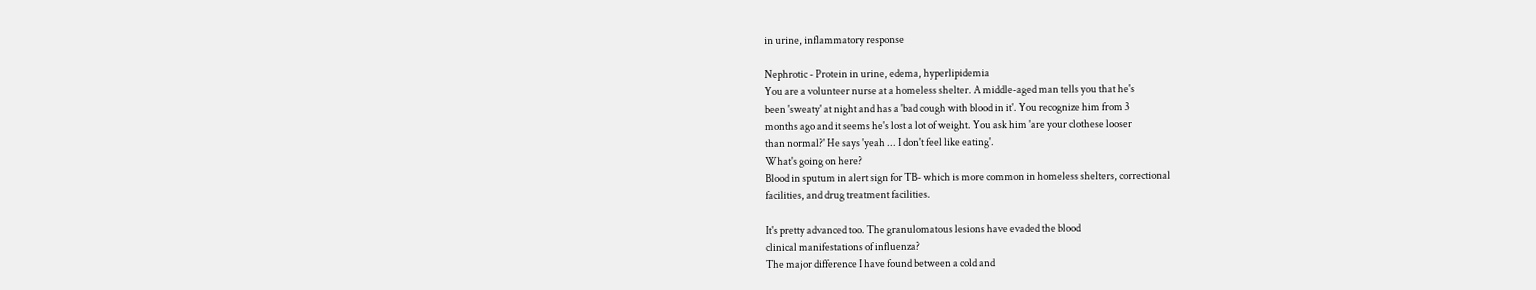in urine, inflammatory response

Nephrotic - Protein in urine, edema, hyperlipidemia
You are a volunteer nurse at a homeless shelter. A middle-aged man tells you that he's
been 'sweaty' at night and has a 'bad cough with blood in it'. You recognize him from 3
months ago and it seems he's lost a lot of weight. You ask him 'are your clothese looser
than normal?' He says 'yeah ... I don't feel like eating'.
What's going on here?
Blood in sputum in alert sign for TB- which is more common in homeless shelters, correctional
facilities, and drug treatment facilities.

It's pretty advanced too. The granulomatous lesions have evaded the blood
clinical manifestations of influenza?
The major difference I have found between a cold and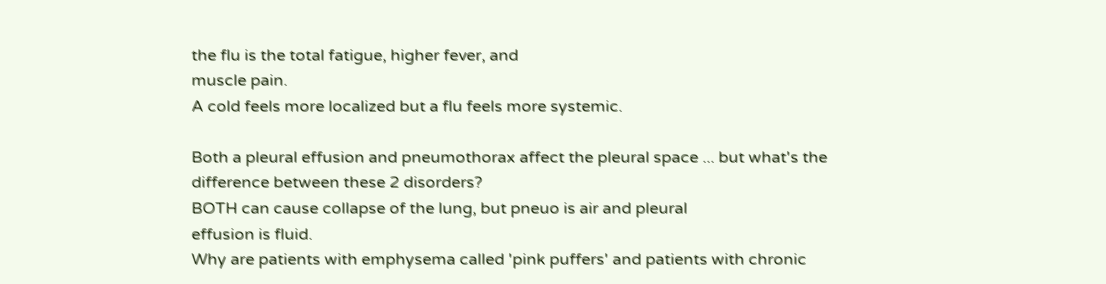the flu is the total fatigue, higher fever, and
muscle pain.
A cold feels more localized but a flu feels more systemic.

Both a pleural effusion and pneumothorax affect the pleural space ... but what's the
difference between these 2 disorders?
BOTH can cause collapse of the lung, but pneuo is air and pleural
effusion is fluid.
Why are patients with emphysema called 'pink puffers' and patients with chronic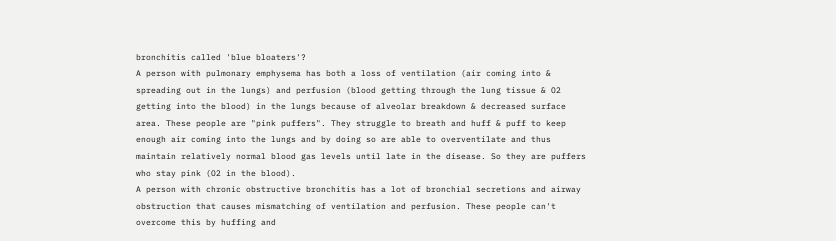bronchitis called 'blue bloaters'?
A person with pulmonary emphysema has both a loss of ventilation (air coming into &
spreading out in the lungs) and perfusion (blood getting through the lung tissue & O2
getting into the blood) in the lungs because of alveolar breakdown & decreased surface
area. These people are "pink puffers". They struggle to breath and huff & puff to keep
enough air coming into the lungs and by doing so are able to overventilate and thus
maintain relatively normal blood gas levels until late in the disease. So they are puffers
who stay pink (O2 in the blood).
A person with chronic obstructive bronchitis has a lot of bronchial secretions and airway
obstruction that causes mismatching of ventilation and perfusion. These people can't
overcome this by huffing and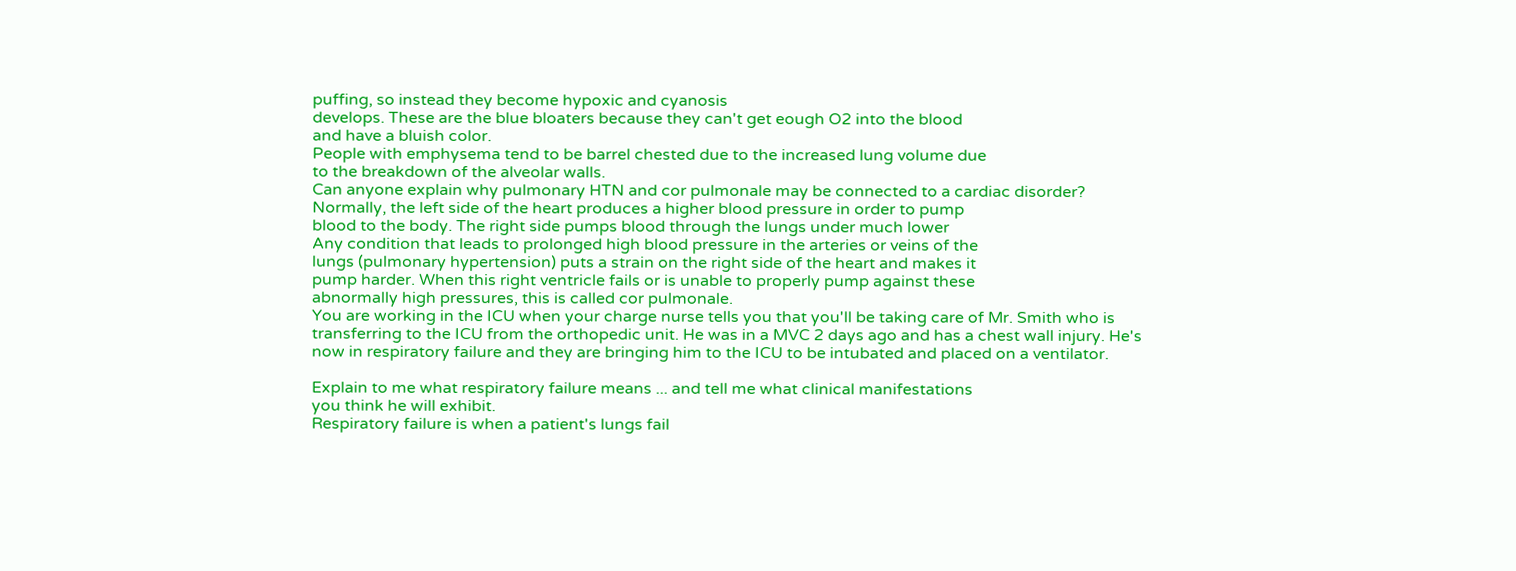puffing, so instead they become hypoxic and cyanosis
develops. These are the blue bloaters because they can't get eough O2 into the blood
and have a bluish color.
People with emphysema tend to be barrel chested due to the increased lung volume due
to the breakdown of the alveolar walls.
Can anyone explain why pulmonary HTN and cor pulmonale may be connected to a cardiac disorder?
Normally, the left side of the heart produces a higher blood pressure in order to pump
blood to the body. The right side pumps blood through the lungs under much lower
Any condition that leads to prolonged high blood pressure in the arteries or veins of the
lungs (pulmonary hypertension) puts a strain on the right side of the heart and makes it
pump harder. When this right ventricle fails or is unable to properly pump against these
abnormally high pressures, this is called cor pulmonale.
You are working in the ICU when your charge nurse tells you that you'll be taking care of Mr. Smith who is transferring to the ICU from the orthopedic unit. He was in a MVC 2 days ago and has a chest wall injury. He's now in respiratory failure and they are bringing him to the ICU to be intubated and placed on a ventilator.

Explain to me what respiratory failure means ... and tell me what clinical manifestations
you think he will exhibit.
Respiratory failure is when a patient's lungs fail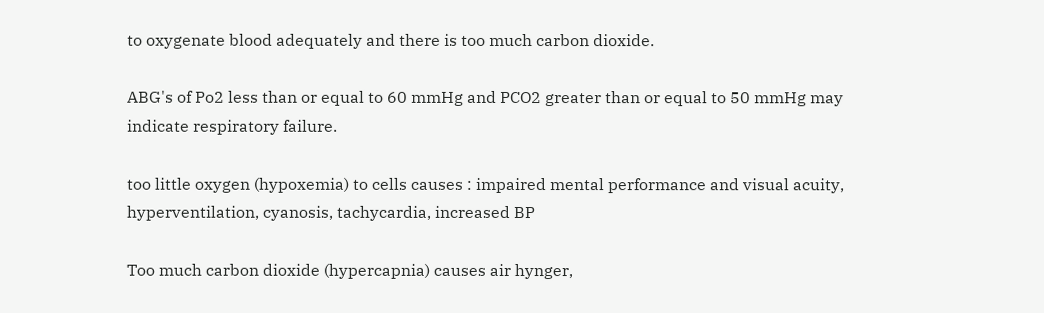to oxygenate blood adequately and there is too much carbon dioxide.

ABG's of Po2 less than or equal to 60 mmHg and PCO2 greater than or equal to 50 mmHg may indicate respiratory failure.

too little oxygen (hypoxemia) to cells causes : impaired mental performance and visual acuity, hyperventilation, cyanosis, tachycardia, increased BP

Too much carbon dioxide (hypercapnia) causes air hynger,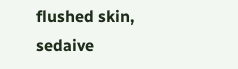flushed skin, sedaive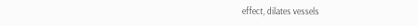effect, dilates vessels